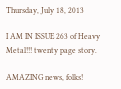Thursday, July 18, 2013

I AM IN ISSUE 263 of Heavy Metal!!! twenty page story.

AMAZING news, folks!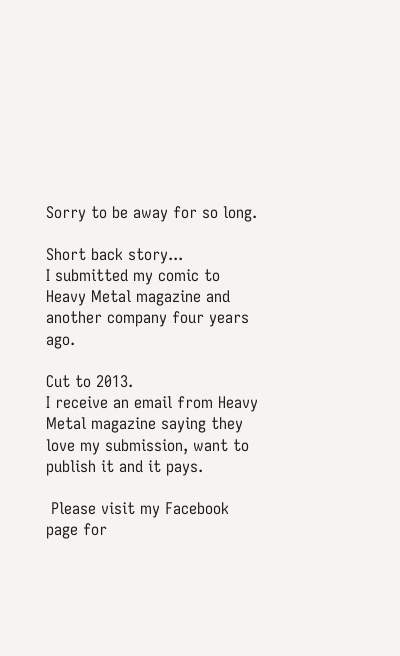Sorry to be away for so long.

Short back story...
I submitted my comic to Heavy Metal magazine and another company four years ago.

Cut to 2013.
I receive an email from Heavy Metal magazine saying they love my submission, want to publish it and it pays.

 Please visit my Facebook page for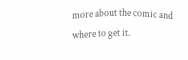more about the comic and where to get it.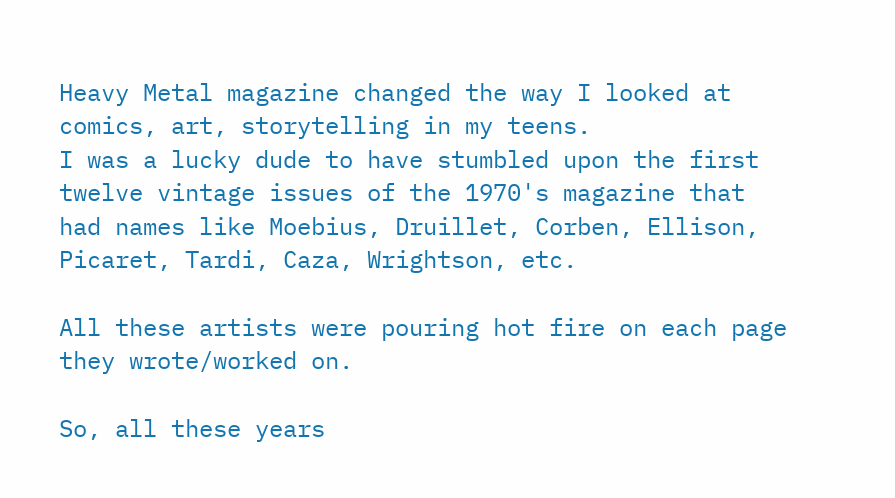Heavy Metal magazine changed the way I looked at comics, art, storytelling in my teens.
I was a lucky dude to have stumbled upon the first twelve vintage issues of the 1970's magazine that had names like Moebius, Druillet, Corben, Ellison, Picaret, Tardi, Caza, Wrightson, etc.

All these artists were pouring hot fire on each page they wrote/worked on.

So, all these years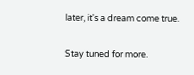later, it's a dream come true.

Stay tuned for more.